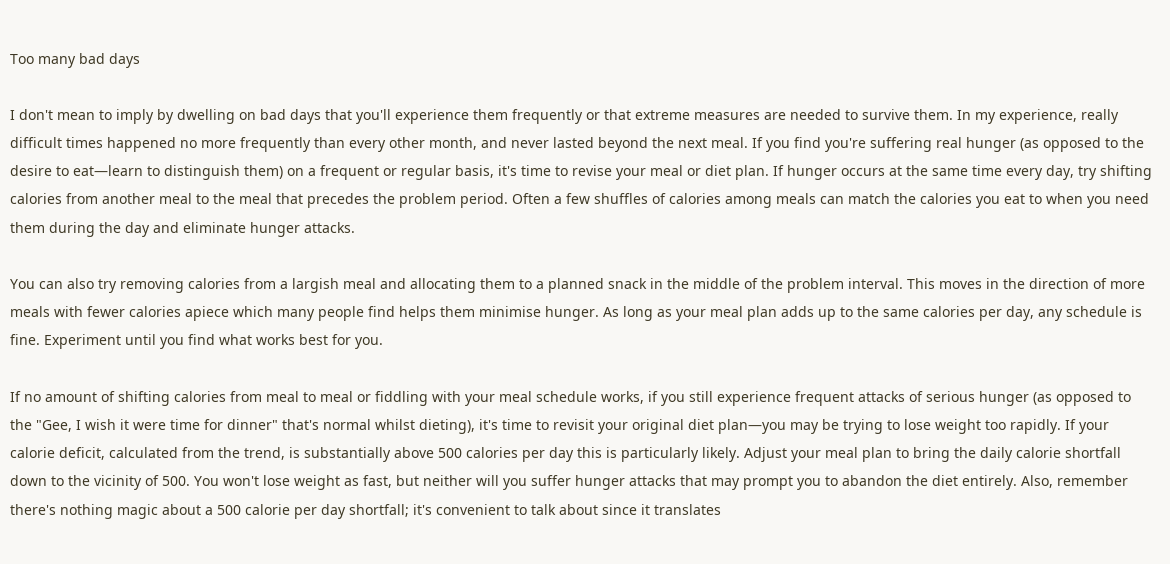Too many bad days

I don't mean to imply by dwelling on bad days that you'll experience them frequently or that extreme measures are needed to survive them. In my experience, really difficult times happened no more frequently than every other month, and never lasted beyond the next meal. If you find you're suffering real hunger (as opposed to the desire to eat—learn to distinguish them) on a frequent or regular basis, it's time to revise your meal or diet plan. If hunger occurs at the same time every day, try shifting calories from another meal to the meal that precedes the problem period. Often a few shuffles of calories among meals can match the calories you eat to when you need them during the day and eliminate hunger attacks.

You can also try removing calories from a largish meal and allocating them to a planned snack in the middle of the problem interval. This moves in the direction of more meals with fewer calories apiece which many people find helps them minimise hunger. As long as your meal plan adds up to the same calories per day, any schedule is fine. Experiment until you find what works best for you.

If no amount of shifting calories from meal to meal or fiddling with your meal schedule works, if you still experience frequent attacks of serious hunger (as opposed to the "Gee, I wish it were time for dinner" that's normal whilst dieting), it's time to revisit your original diet plan—you may be trying to lose weight too rapidly. If your calorie deficit, calculated from the trend, is substantially above 500 calories per day this is particularly likely. Adjust your meal plan to bring the daily calorie shortfall down to the vicinity of 500. You won't lose weight as fast, but neither will you suffer hunger attacks that may prompt you to abandon the diet entirely. Also, remember there's nothing magic about a 500 calorie per day shortfall; it's convenient to talk about since it translates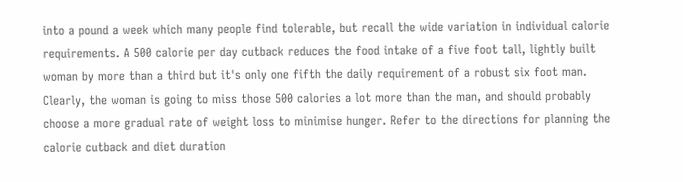into a pound a week which many people find tolerable, but recall the wide variation in individual calorie requirements. A 500 calorie per day cutback reduces the food intake of a five foot tall, lightly built woman by more than a third but it's only one fifth the daily requirement of a robust six foot man. Clearly, the woman is going to miss those 500 calories a lot more than the man, and should probably choose a more gradual rate of weight loss to minimise hunger. Refer to the directions for planning the calorie cutback and diet duration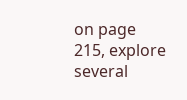on page 215, explore several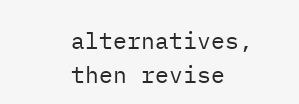alternatives, then revise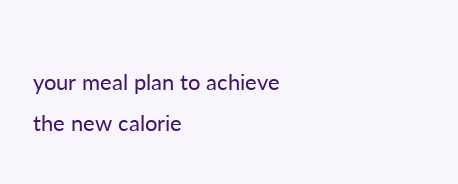your meal plan to achieve the new calorie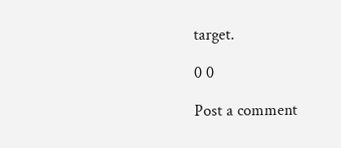target.

0 0

Post a comment